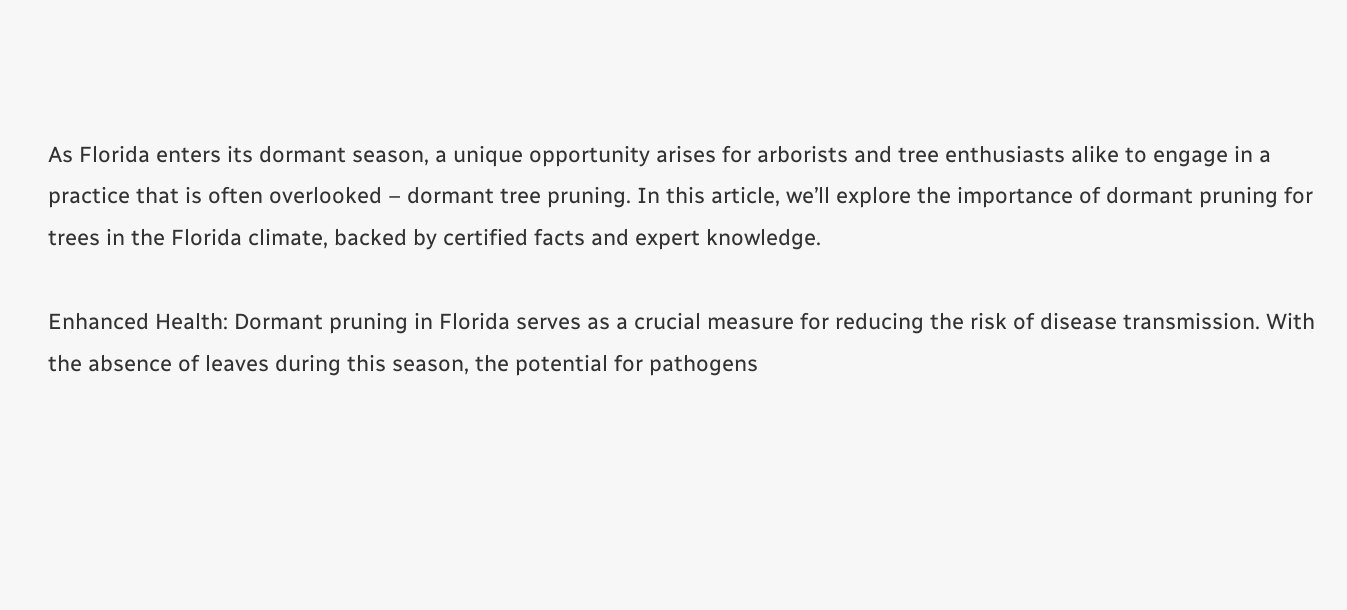As Florida enters its dormant season, a unique opportunity arises for arborists and tree enthusiasts alike to engage in a practice that is often overlooked – dormant tree pruning. In this article, we’ll explore the importance of dormant pruning for trees in the Florida climate, backed by certified facts and expert knowledge.

Enhanced Health: Dormant pruning in Florida serves as a crucial measure for reducing the risk of disease transmission. With the absence of leaves during this season, the potential for pathogens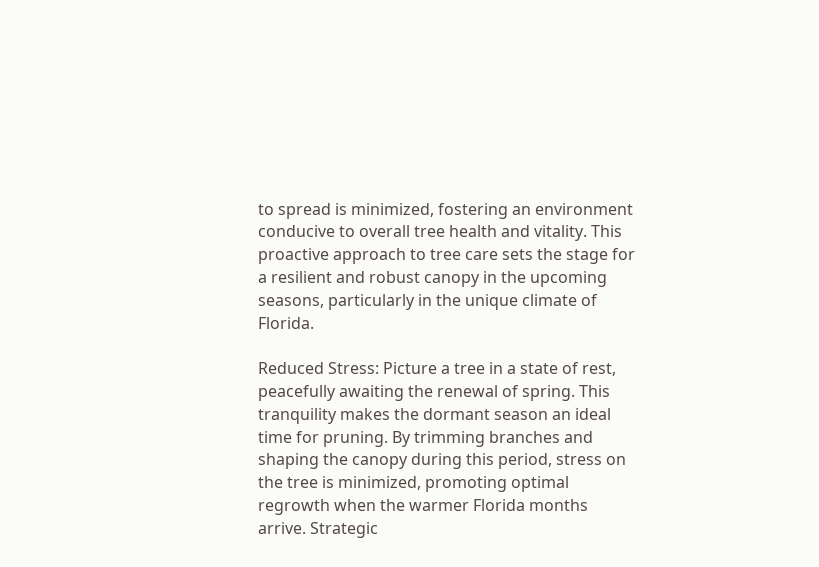to spread is minimized, fostering an environment conducive to overall tree health and vitality. This proactive approach to tree care sets the stage for a resilient and robust canopy in the upcoming seasons, particularly in the unique climate of Florida.

Reduced Stress: Picture a tree in a state of rest, peacefully awaiting the renewal of spring. This tranquility makes the dormant season an ideal time for pruning. By trimming branches and shaping the canopy during this period, stress on the tree is minimized, promoting optimal regrowth when the warmer Florida months arrive. Strategic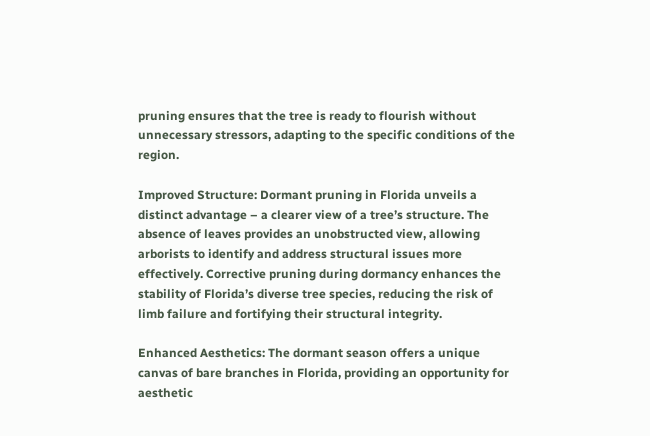pruning ensures that the tree is ready to flourish without unnecessary stressors, adapting to the specific conditions of the region.

Improved Structure: Dormant pruning in Florida unveils a distinct advantage – a clearer view of a tree’s structure. The absence of leaves provides an unobstructed view, allowing arborists to identify and address structural issues more effectively. Corrective pruning during dormancy enhances the stability of Florida’s diverse tree species, reducing the risk of limb failure and fortifying their structural integrity.

Enhanced Aesthetics: The dormant season offers a unique canvas of bare branches in Florida, providing an opportunity for aesthetic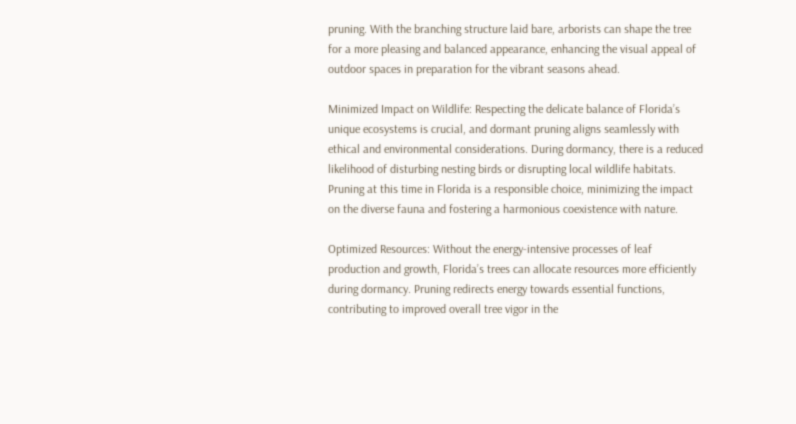pruning. With the branching structure laid bare, arborists can shape the tree for a more pleasing and balanced appearance, enhancing the visual appeal of outdoor spaces in preparation for the vibrant seasons ahead.

Minimized Impact on Wildlife: Respecting the delicate balance of Florida’s unique ecosystems is crucial, and dormant pruning aligns seamlessly with ethical and environmental considerations. During dormancy, there is a reduced likelihood of disturbing nesting birds or disrupting local wildlife habitats. Pruning at this time in Florida is a responsible choice, minimizing the impact on the diverse fauna and fostering a harmonious coexistence with nature.

Optimized Resources: Without the energy-intensive processes of leaf production and growth, Florida’s trees can allocate resources more efficiently during dormancy. Pruning redirects energy towards essential functions, contributing to improved overall tree vigor in the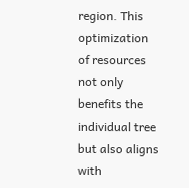region. This optimization of resources not only benefits the individual tree but also aligns with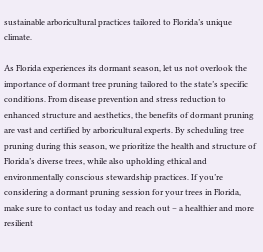sustainable arboricultural practices tailored to Florida’s unique climate.

As Florida experiences its dormant season, let us not overlook the importance of dormant tree pruning tailored to the state’s specific conditions. From disease prevention and stress reduction to enhanced structure and aesthetics, the benefits of dormant pruning are vast and certified by arboricultural experts. By scheduling tree pruning during this season, we prioritize the health and structure of Florida’s diverse trees, while also upholding ethical and environmentally conscious stewardship practices. If you’re considering a dormant pruning session for your trees in Florida, make sure to contact us today and reach out – a healthier and more resilient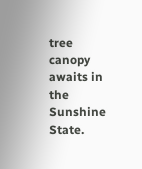tree canopy awaits in the Sunshine State.